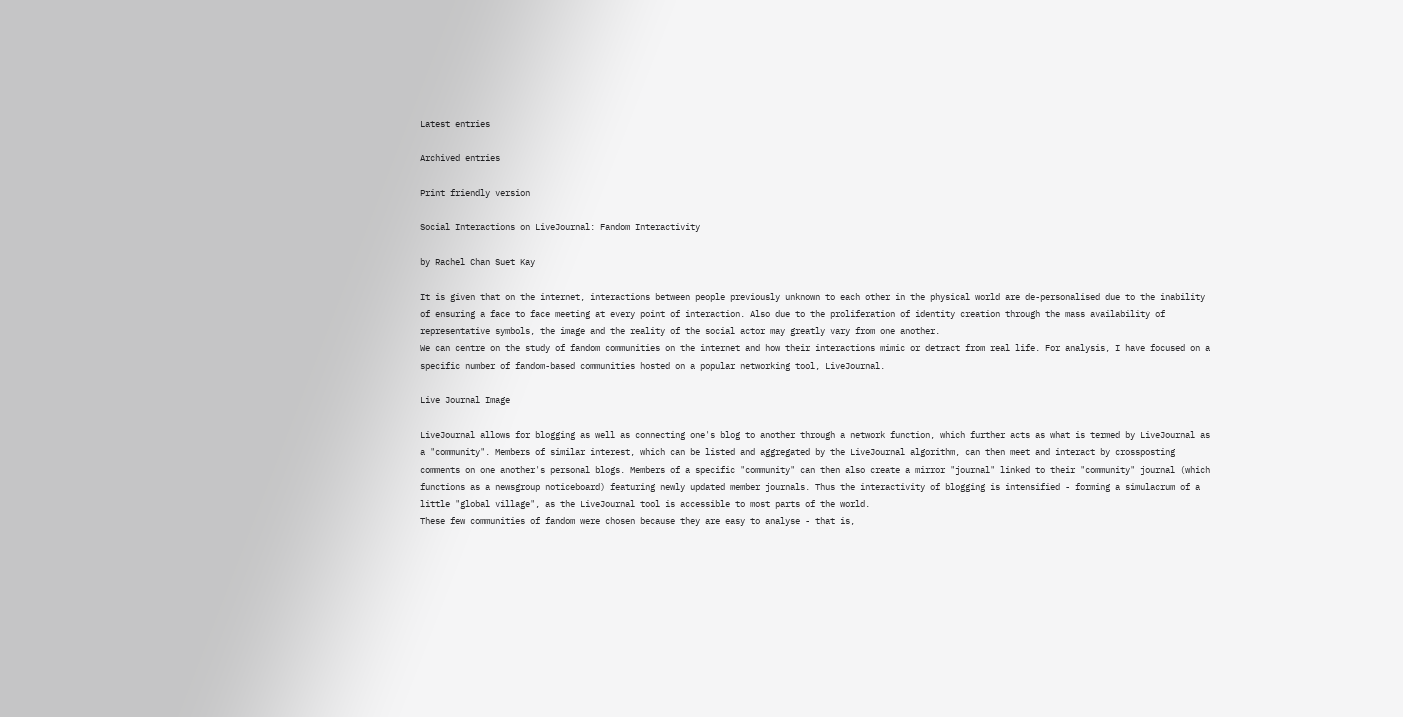Latest entries

Archived entries

Print friendly version

Social Interactions on LiveJournal: Fandom Interactivity

by Rachel Chan Suet Kay

It is given that on the internet, interactions between people previously unknown to each other in the physical world are de-personalised due to the inability of ensuring a face to face meeting at every point of interaction. Also due to the proliferation of identity creation through the mass availability of representative symbols, the image and the reality of the social actor may greatly vary from one another.
We can centre on the study of fandom communities on the internet and how their interactions mimic or detract from real life. For analysis, I have focused on a specific number of fandom-based communities hosted on a popular networking tool, LiveJournal.

Live Journal Image

LiveJournal allows for blogging as well as connecting one's blog to another through a network function, which further acts as what is termed by LiveJournal as a "community". Members of similar interest, which can be listed and aggregated by the LiveJournal algorithm, can then meet and interact by crossposting comments on one another's personal blogs. Members of a specific "community" can then also create a mirror "journal" linked to their "community" journal (which functions as a newsgroup noticeboard) featuring newly updated member journals. Thus the interactivity of blogging is intensified - forming a simulacrum of a little "global village", as the LiveJournal tool is accessible to most parts of the world.
These few communities of fandom were chosen because they are easy to analyse - that is,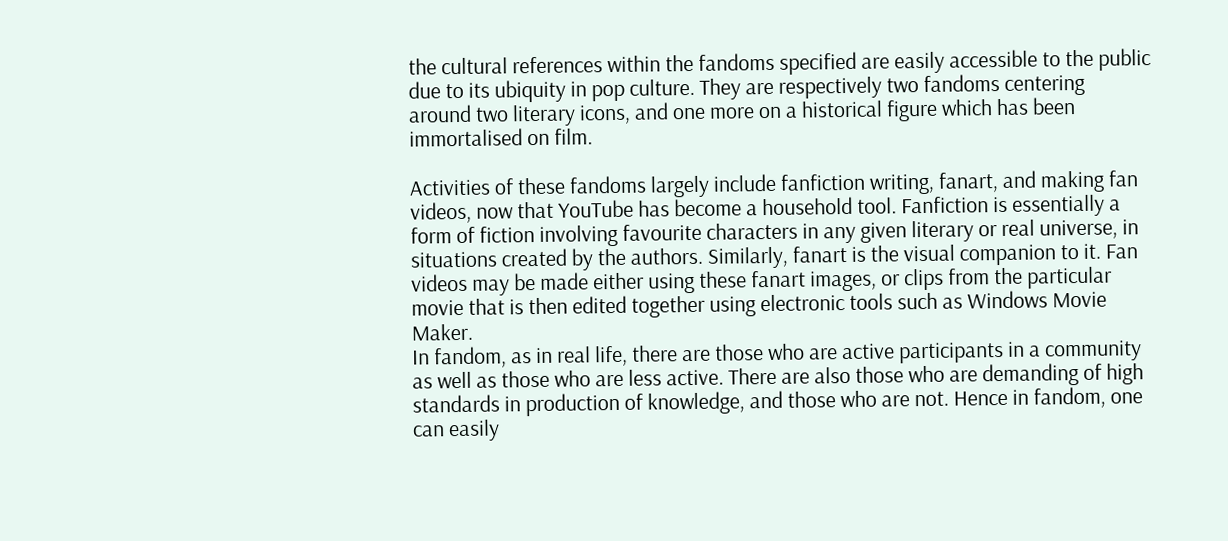the cultural references within the fandoms specified are easily accessible to the public due to its ubiquity in pop culture. They are respectively two fandoms centering around two literary icons, and one more on a historical figure which has been immortalised on film.

Activities of these fandoms largely include fanfiction writing, fanart, and making fan videos, now that YouTube has become a household tool. Fanfiction is essentially a form of fiction involving favourite characters in any given literary or real universe, in situations created by the authors. Similarly, fanart is the visual companion to it. Fan videos may be made either using these fanart images, or clips from the particular movie that is then edited together using electronic tools such as Windows Movie Maker.
In fandom, as in real life, there are those who are active participants in a community as well as those who are less active. There are also those who are demanding of high standards in production of knowledge, and those who are not. Hence in fandom, one can easily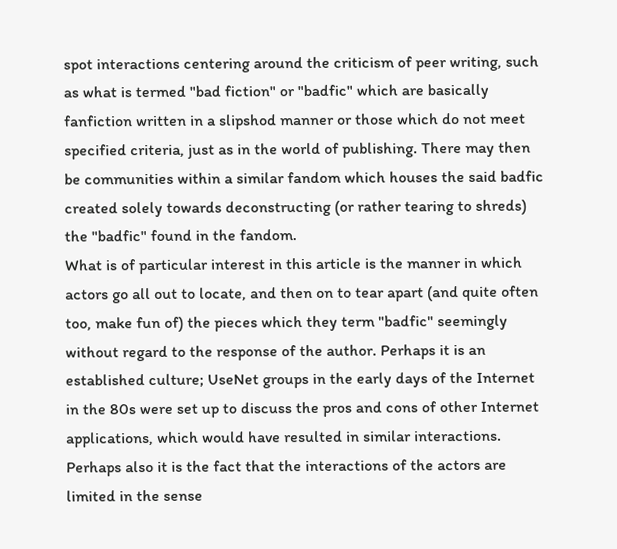spot interactions centering around the criticism of peer writing, such as what is termed "bad fiction" or "badfic" which are basically fanfiction written in a slipshod manner or those which do not meet specified criteria, just as in the world of publishing. There may then be communities within a similar fandom which houses the said badfic created solely towards deconstructing (or rather tearing to shreds) the "badfic" found in the fandom.
What is of particular interest in this article is the manner in which actors go all out to locate, and then on to tear apart (and quite often too, make fun of) the pieces which they term "badfic" seemingly without regard to the response of the author. Perhaps it is an established culture; UseNet groups in the early days of the Internet in the 80s were set up to discuss the pros and cons of other Internet applications, which would have resulted in similar interactions. Perhaps also it is the fact that the interactions of the actors are limited in the sense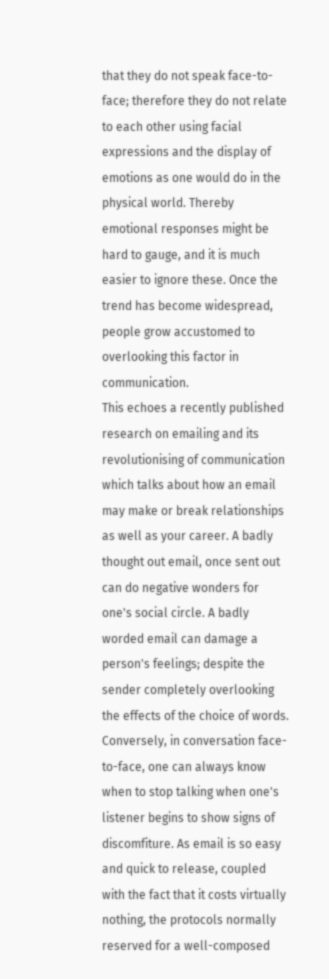that they do not speak face-to-face; therefore they do not relate to each other using facial expressions and the display of emotions as one would do in the physical world. Thereby emotional responses might be hard to gauge, and it is much easier to ignore these. Once the trend has become widespread, people grow accustomed to overlooking this factor in communication.
This echoes a recently published research on emailing and its revolutionising of communication which talks about how an email may make or break relationships as well as your career. A badly thought out email, once sent out can do negative wonders for one's social circle. A badly worded email can damage a person's feelings; despite the sender completely overlooking the effects of the choice of words. Conversely, in conversation face-to-face, one can always know when to stop talking when one's listener begins to show signs of discomfiture. As email is so easy and quick to release, coupled with the fact that it costs virtually nothing, the protocols normally reserved for a well-composed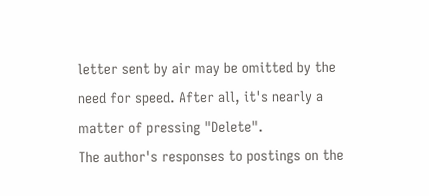letter sent by air may be omitted by the need for speed. After all, it's nearly a matter of pressing "Delete".
The author's responses to postings on the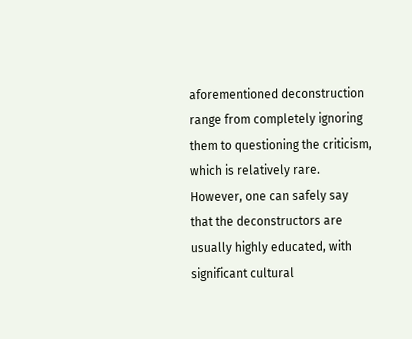aforementioned deconstruction range from completely ignoring them to questioning the criticism, which is relatively rare. However, one can safely say that the deconstructors are usually highly educated, with significant cultural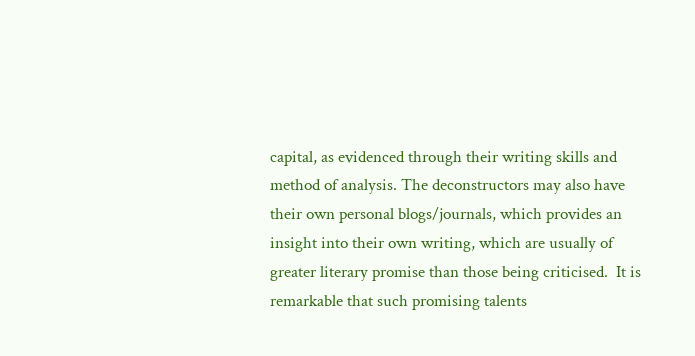capital, as evidenced through their writing skills and method of analysis. The deconstructors may also have their own personal blogs/journals, which provides an insight into their own writing, which are usually of greater literary promise than those being criticised.  It is remarkable that such promising talents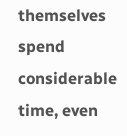themselves spend considerable time, even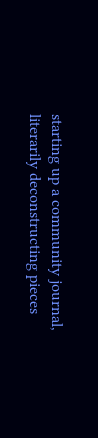starting up a community journal, literarily deconstructing pieces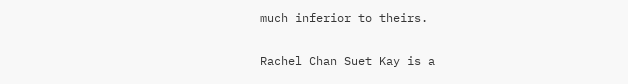much inferior to theirs.

Rachel Chan Suet Kay is a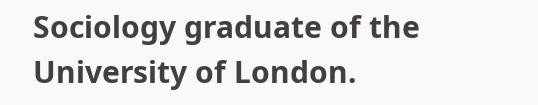Sociology graduate of the University of London.